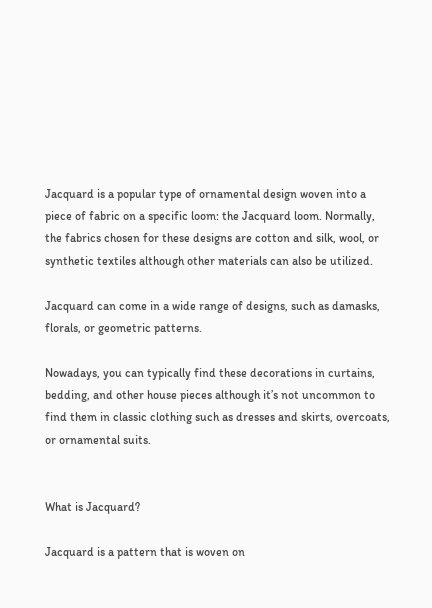Jacquard is a popular type of ornamental design woven into a piece of fabric on a specific loom: the Jacquard loom. Normally, the fabrics chosen for these designs are cotton and silk, wool, or synthetic textiles although other materials can also be utilized.

Jacquard can come in a wide range of designs, such as damasks, florals, or geometric patterns.

Nowadays, you can typically find these decorations in curtains, bedding, and other house pieces although it’s not uncommon to find them in classic clothing such as dresses and skirts, overcoats, or ornamental suits.


What is Jacquard?

Jacquard is a pattern that is woven on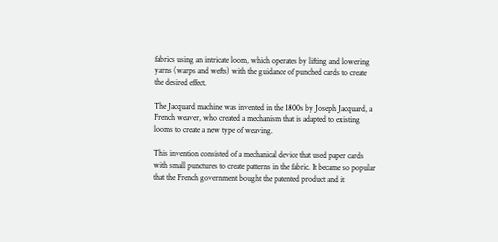fabrics using an intricate loom, which operates by lifting and lowering yarns (warps and wefts) with the guidance of punched cards to create the desired effect.

The Jacquard machine was invented in the 1800s by Joseph Jacquard, a French weaver, who created a mechanism that is adapted to existing looms to create a new type of weaving.

This invention consisted of a mechanical device that used paper cards with small punctures to create patterns in the fabric. It became so popular that the French government bought the patented product and it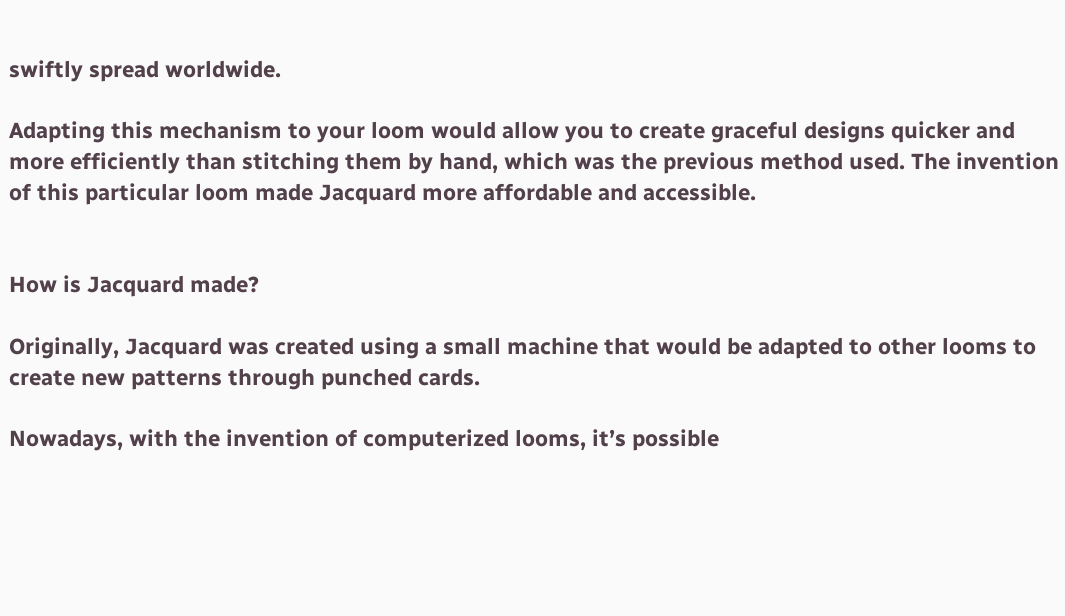swiftly spread worldwide.

Adapting this mechanism to your loom would allow you to create graceful designs quicker and more efficiently than stitching them by hand, which was the previous method used. The invention of this particular loom made Jacquard more affordable and accessible.


How is Jacquard made?

Originally, Jacquard was created using a small machine that would be adapted to other looms to create new patterns through punched cards.

Nowadays, with the invention of computerized looms, it’s possible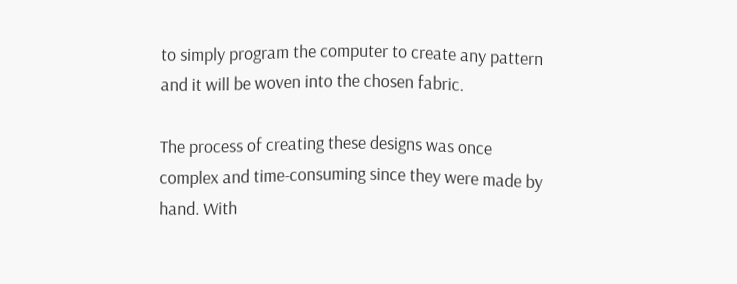to simply program the computer to create any pattern and it will be woven into the chosen fabric.

The process of creating these designs was once complex and time-consuming since they were made by hand. With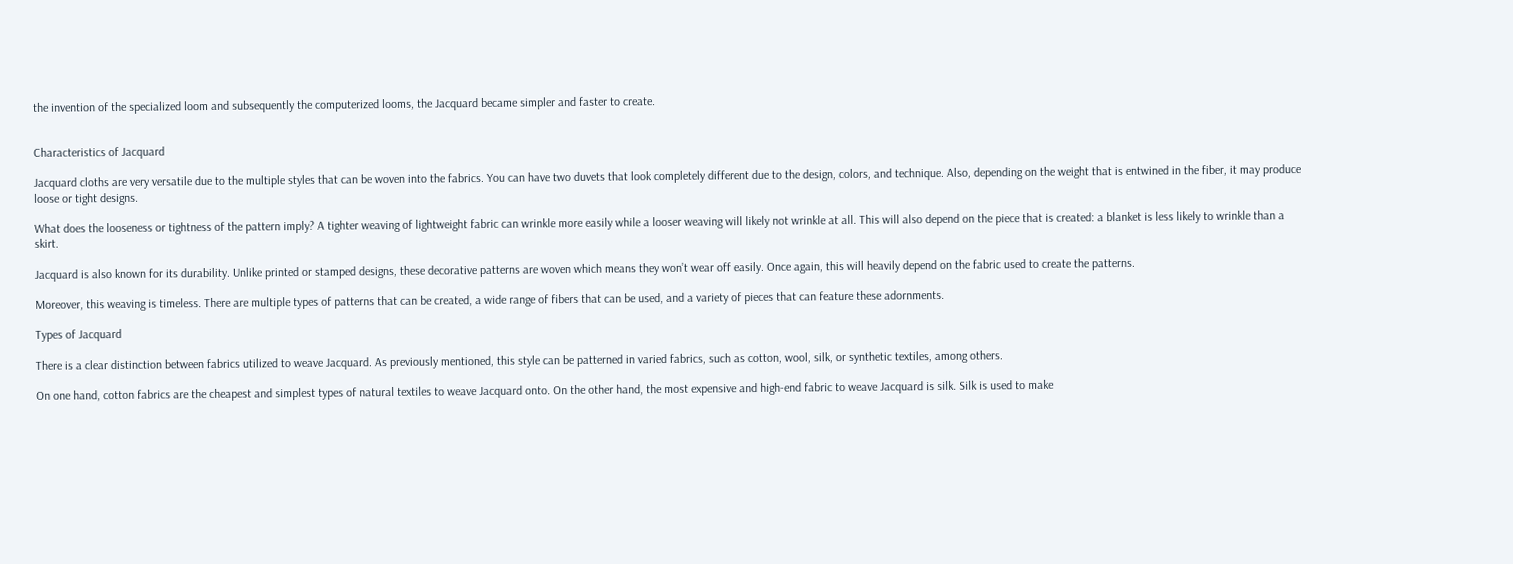the invention of the specialized loom and subsequently the computerized looms, the Jacquard became simpler and faster to create.


Characteristics of Jacquard

Jacquard cloths are very versatile due to the multiple styles that can be woven into the fabrics. You can have two duvets that look completely different due to the design, colors, and technique. Also, depending on the weight that is entwined in the fiber, it may produce loose or tight designs.

What does the looseness or tightness of the pattern imply? A tighter weaving of lightweight fabric can wrinkle more easily while a looser weaving will likely not wrinkle at all. This will also depend on the piece that is created: a blanket is less likely to wrinkle than a skirt.

Jacquard is also known for its durability. Unlike printed or stamped designs, these decorative patterns are woven which means they won’t wear off easily. Once again, this will heavily depend on the fabric used to create the patterns.

Moreover, this weaving is timeless. There are multiple types of patterns that can be created, a wide range of fibers that can be used, and a variety of pieces that can feature these adornments.

Types of Jacquard

There is a clear distinction between fabrics utilized to weave Jacquard. As previously mentioned, this style can be patterned in varied fabrics, such as cotton, wool, silk, or synthetic textiles, among others.

On one hand, cotton fabrics are the cheapest and simplest types of natural textiles to weave Jacquard onto. On the other hand, the most expensive and high-end fabric to weave Jacquard is silk. Silk is used to make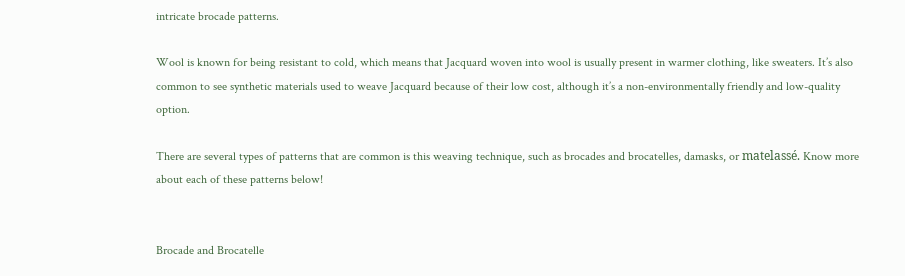intricate brocade patterns.

Wool is known for being resistant to cold, which means that Jacquard woven into wool is usually present in warmer clothing, like sweaters. It’s also common to see synthetic materials used to weave Jacquard because of their low cost, although it’s a non-environmentally friendly and low-quality option.

There are several types of patterns that are common is this weaving technique, such as brocades and brocatelles, damasks, or matelassé. Know more about each of these patterns below!


Brocade and Brocatelle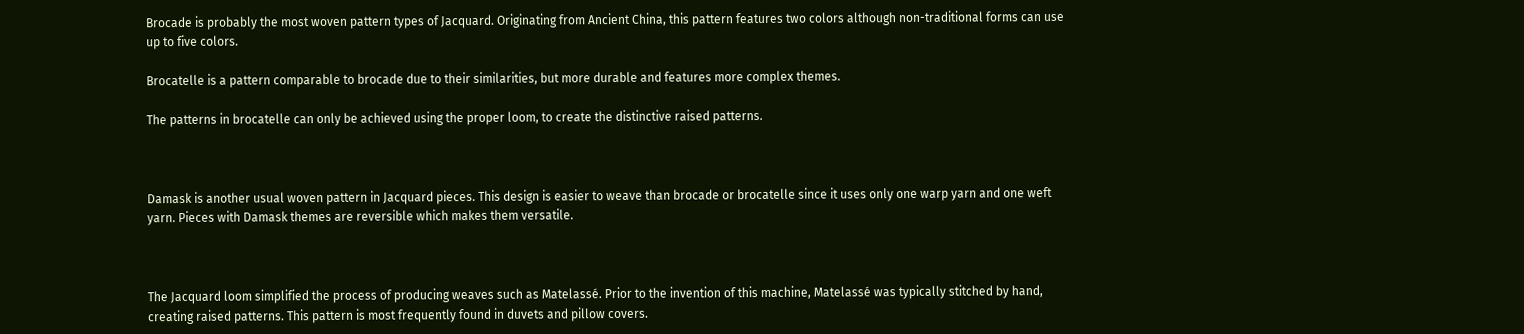Brocade is probably the most woven pattern types of Jacquard. Originating from Ancient China, this pattern features two colors although non-traditional forms can use up to five colors.

Brocatelle is a pattern comparable to brocade due to their similarities, but more durable and features more complex themes.

The patterns in brocatelle can only be achieved using the proper loom, to create the distinctive raised patterns.



Damask is another usual woven pattern in Jacquard pieces. This design is easier to weave than brocade or brocatelle since it uses only one warp yarn and one weft yarn. Pieces with Damask themes are reversible which makes them versatile.



The Jacquard loom simplified the process of producing weaves such as Matelassé. Prior to the invention of this machine, Matelassé was typically stitched by hand, creating raised patterns. This pattern is most frequently found in duvets and pillow covers.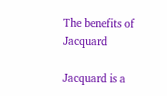The benefits of Jacquard

Jacquard is a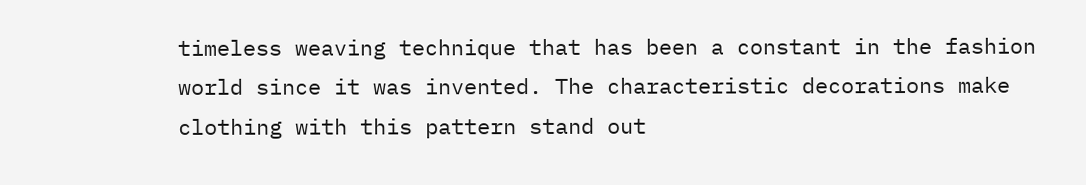timeless weaving technique that has been a constant in the fashion world since it was invented. The characteristic decorations make clothing with this pattern stand out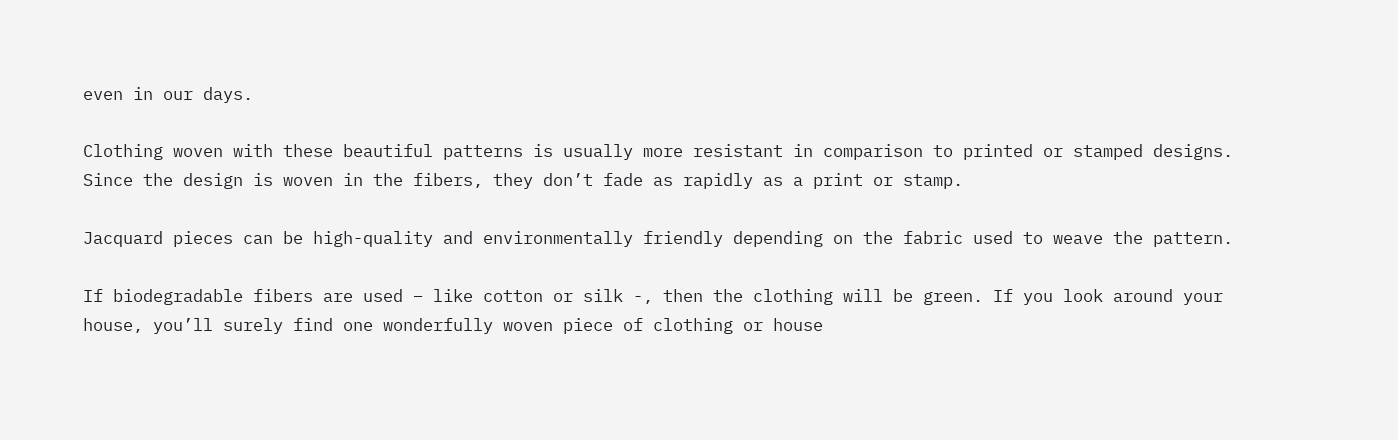even in our days.

Clothing woven with these beautiful patterns is usually more resistant in comparison to printed or stamped designs. Since the design is woven in the fibers, they don’t fade as rapidly as a print or stamp.

Jacquard pieces can be high-quality and environmentally friendly depending on the fabric used to weave the pattern.

If biodegradable fibers are used – like cotton or silk -, then the clothing will be green. If you look around your house, you’ll surely find one wonderfully woven piece of clothing or house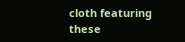cloth featuring these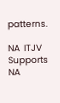patterns.

NA  ITJV Supports NA